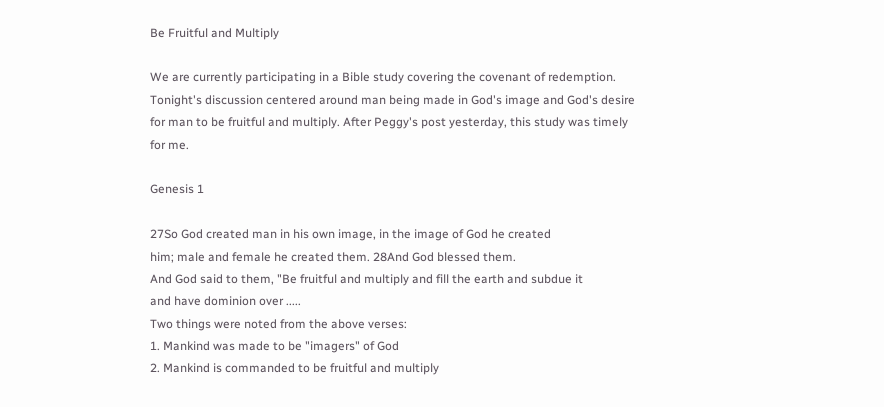Be Fruitful and Multiply

We are currently participating in a Bible study covering the covenant of redemption. Tonight's discussion centered around man being made in God's image and God's desire for man to be fruitful and multiply. After Peggy's post yesterday, this study was timely for me.

Genesis 1

27So God created man in his own image, in the image of God he created
him; male and female he created them. 28And God blessed them.
And God said to them, "Be fruitful and multiply and fill the earth and subdue it
and have dominion over .....
Two things were noted from the above verses:
1. Mankind was made to be "imagers" of God
2. Mankind is commanded to be fruitful and multiply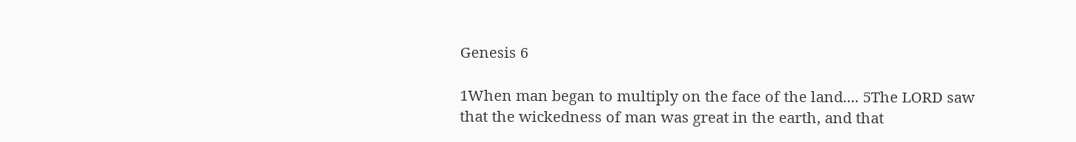Genesis 6

1When man began to multiply on the face of the land.... 5The LORD saw
that the wickedness of man was great in the earth, and that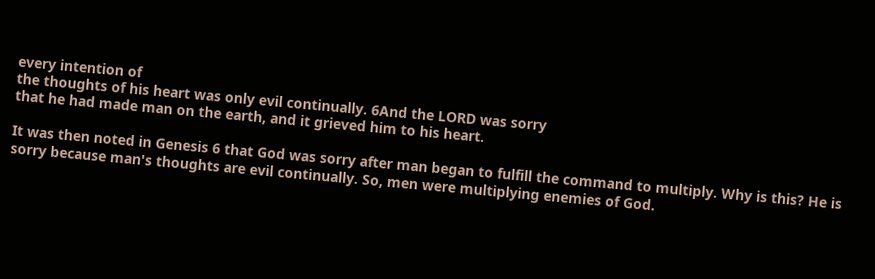every intention of
the thoughts of his heart was only evil continually. 6And the LORD was sorry
that he had made man on the earth, and it grieved him to his heart.

It was then noted in Genesis 6 that God was sorry after man began to fulfill the command to multiply. Why is this? He is sorry because man's thoughts are evil continually. So, men were multiplying enemies of God.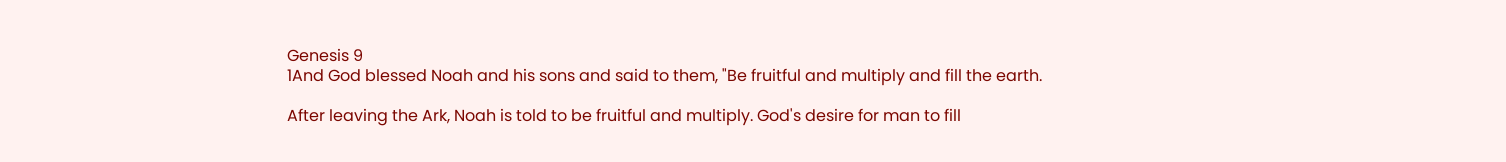Genesis 9
1And God blessed Noah and his sons and said to them, "Be fruitful and multiply and fill the earth.

After leaving the Ark, Noah is told to be fruitful and multiply. God's desire for man to fill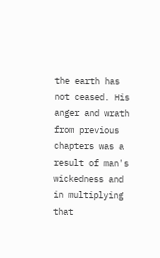the earth has not ceased. His anger and wrath from previous chapters was a result of man's wickedness and in multiplying that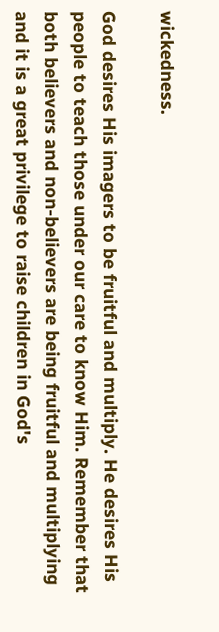wickedness.

God desires His imagers to be fruitful and multiply. He desires His people to teach those under our care to know Him. Remember that both believers and non-believers are being fruitful and multiplying and it is a great privilege to raise children in God's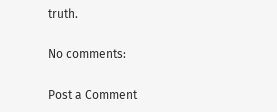truth.

No comments:

Post a Comment